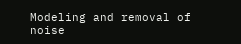Modeling and removal of noise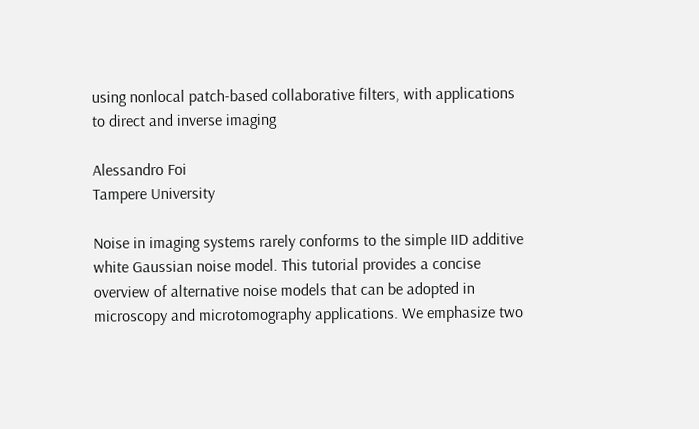using nonlocal patch-based collaborative filters, with applications to direct and inverse imaging

Alessandro Foi
Tampere University

Noise in imaging systems rarely conforms to the simple IID additive white Gaussian noise model. This tutorial provides a concise overview of alternative noise models that can be adopted in microscopy and microtomography applications. We emphasize two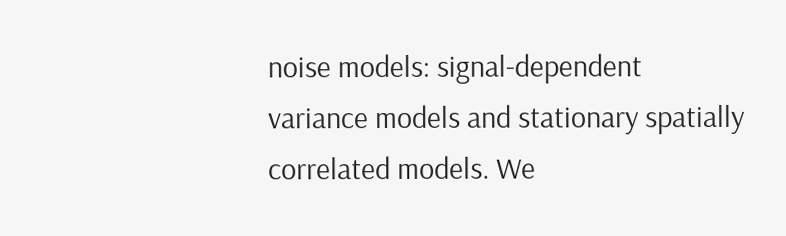noise models: signal-dependent variance models and stationary spatially correlated models. We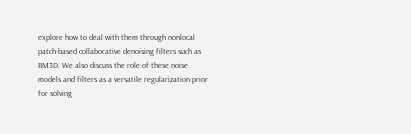explore how to deal with them through nonlocal patch-based collaborative denoising filters such as BM3D. We also discuss the role of these noise models and filters as a versatile regularization prior for solving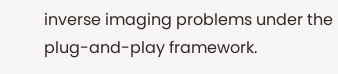inverse imaging problems under the plug-and-play framework.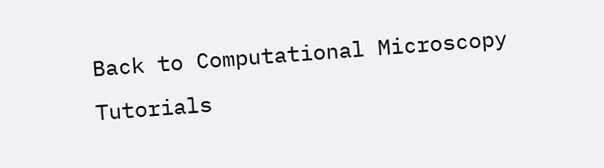Back to Computational Microscopy Tutorials